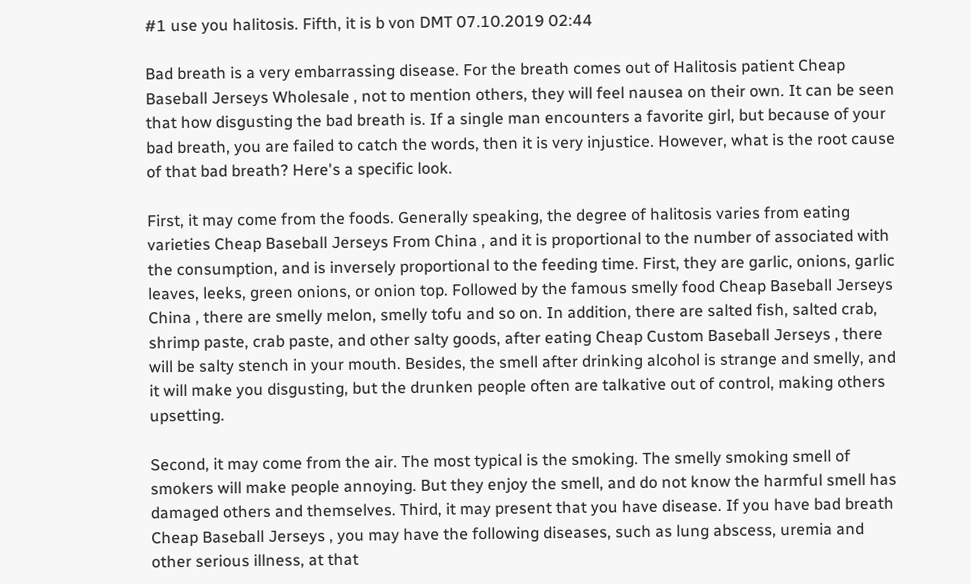#1 use you halitosis. Fifth, it is b von DMT 07.10.2019 02:44

Bad breath is a very embarrassing disease. For the breath comes out of Halitosis patient Cheap Baseball Jerseys Wholesale , not to mention others, they will feel nausea on their own. It can be seen that how disgusting the bad breath is. If a single man encounters a favorite girl, but because of your bad breath, you are failed to catch the words, then it is very injustice. However, what is the root cause of that bad breath? Here's a specific look.

First, it may come from the foods. Generally speaking, the degree of halitosis varies from eating varieties Cheap Baseball Jerseys From China , and it is proportional to the number of associated with the consumption, and is inversely proportional to the feeding time. First, they are garlic, onions, garlic leaves, leeks, green onions, or onion top. Followed by the famous smelly food Cheap Baseball Jerseys China , there are smelly melon, smelly tofu and so on. In addition, there are salted fish, salted crab, shrimp paste, crab paste, and other salty goods, after eating Cheap Custom Baseball Jerseys , there will be salty stench in your mouth. Besides, the smell after drinking alcohol is strange and smelly, and it will make you disgusting, but the drunken people often are talkative out of control, making others upsetting.

Second, it may come from the air. The most typical is the smoking. The smelly smoking smell of smokers will make people annoying. But they enjoy the smell, and do not know the harmful smell has damaged others and themselves. Third, it may present that you have disease. If you have bad breath Cheap Baseball Jerseys , you may have the following diseases, such as lung abscess, uremia and other serious illness, at that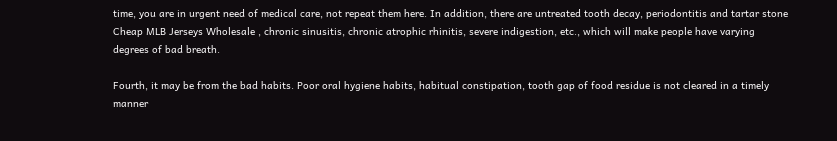time, you are in urgent need of medical care, not repeat them here. In addition, there are untreated tooth decay, periodontitis and tartar stone Cheap MLB Jerseys Wholesale , chronic sinusitis, chronic atrophic rhinitis, severe indigestion, etc., which will make people have varying degrees of bad breath.

Fourth, it may be from the bad habits. Poor oral hygiene habits, habitual constipation, tooth gap of food residue is not cleared in a timely manner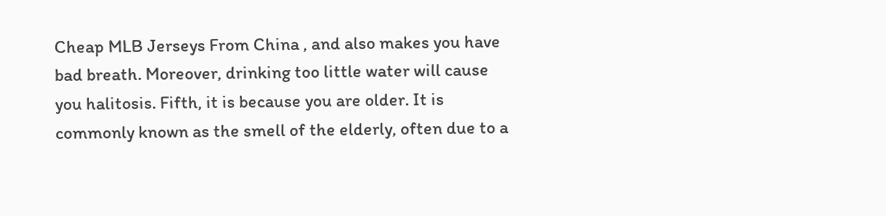Cheap MLB Jerseys From China , and also makes you have bad breath. Moreover, drinking too little water will cause you halitosis. Fifth, it is because you are older. It is commonly known as the smell of the elderly, often due to a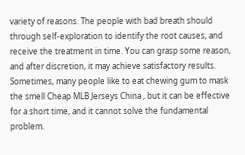variety of reasons. The people with bad breath should through self-exploration to identify the root causes, and receive the treatment in time. You can grasp some reason, and after discretion, it may achieve satisfactory results. Sometimes, many people like to eat chewing gum to mask the smell Cheap MLB Jerseys China , but it can be effective for a short time, and it cannot solve the fundamental problem.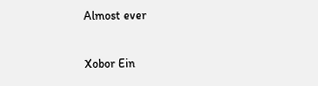Almost ever

Xobor Ein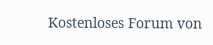Kostenloses Forum von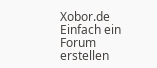Xobor.de
Einfach ein Forum erstellen